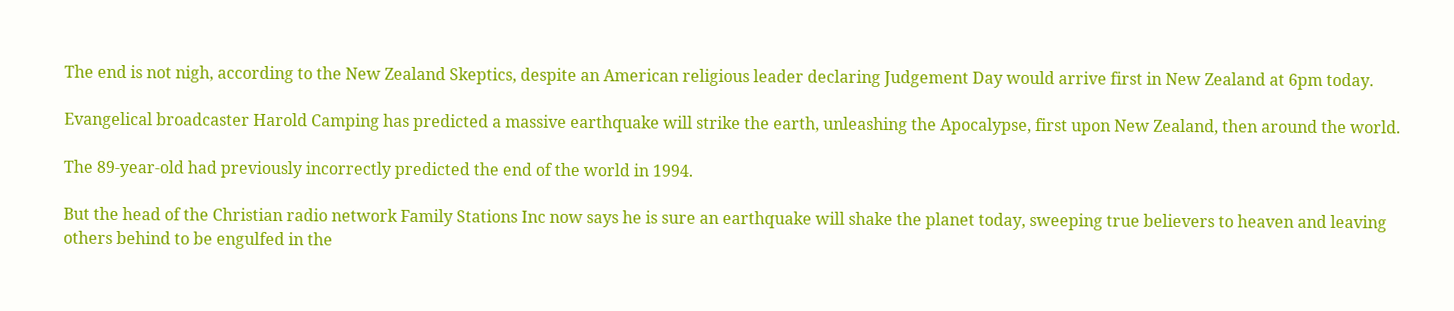The end is not nigh, according to the New Zealand Skeptics, despite an American religious leader declaring Judgement Day would arrive first in New Zealand at 6pm today.

Evangelical broadcaster Harold Camping has predicted a massive earthquake will strike the earth, unleashing the Apocalypse, first upon New Zealand, then around the world.

The 89-year-old had previously incorrectly predicted the end of the world in 1994.

But the head of the Christian radio network Family Stations Inc now says he is sure an earthquake will shake the planet today, sweeping true believers to heaven and leaving others behind to be engulfed in the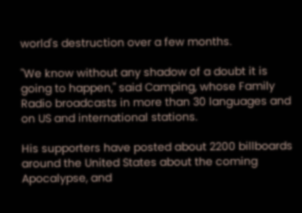world's destruction over a few months.

"We know without any shadow of a doubt it is going to happen," said Camping, whose Family Radio broadcasts in more than 30 languages and on US and international stations.

His supporters have posted about 2200 billboards around the United States about the coming Apocalypse, and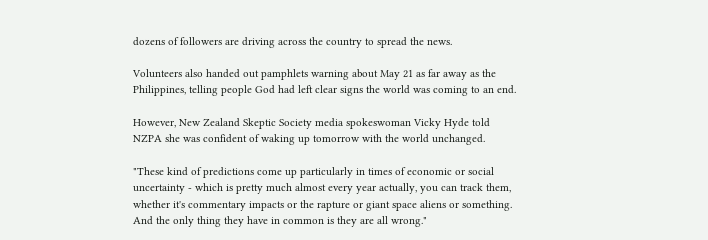dozens of followers are driving across the country to spread the news.

Volunteers also handed out pamphlets warning about May 21 as far away as the Philippines, telling people God had left clear signs the world was coming to an end.

However, New Zealand Skeptic Society media spokeswoman Vicky Hyde told NZPA she was confident of waking up tomorrow with the world unchanged.

"These kind of predictions come up particularly in times of economic or social uncertainty - which is pretty much almost every year actually, you can track them, whether it's commentary impacts or the rapture or giant space aliens or something. And the only thing they have in common is they are all wrong."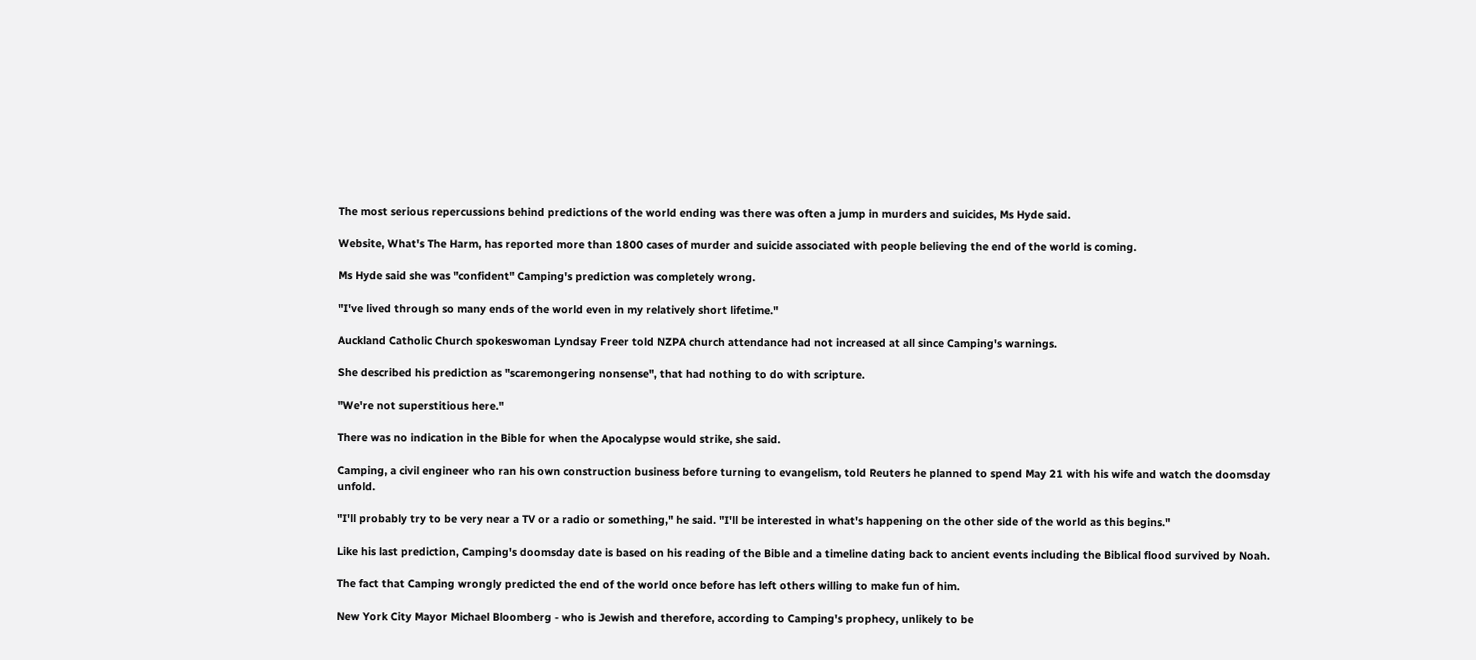The most serious repercussions behind predictions of the world ending was there was often a jump in murders and suicides, Ms Hyde said.

Website, What's The Harm, has reported more than 1800 cases of murder and suicide associated with people believing the end of the world is coming.

Ms Hyde said she was "confident" Camping's prediction was completely wrong.

"I've lived through so many ends of the world even in my relatively short lifetime."

Auckland Catholic Church spokeswoman Lyndsay Freer told NZPA church attendance had not increased at all since Camping's warnings.

She described his prediction as "scaremongering nonsense", that had nothing to do with scripture.

"We're not superstitious here."

There was no indication in the Bible for when the Apocalypse would strike, she said.

Camping, a civil engineer who ran his own construction business before turning to evangelism, told Reuters he planned to spend May 21 with his wife and watch the doomsday unfold.

"I'll probably try to be very near a TV or a radio or something," he said. "I'll be interested in what's happening on the other side of the world as this begins."

Like his last prediction, Camping's doomsday date is based on his reading of the Bible and a timeline dating back to ancient events including the Biblical flood survived by Noah.

The fact that Camping wrongly predicted the end of the world once before has left others willing to make fun of him.

New York City Mayor Michael Bloomberg - who is Jewish and therefore, according to Camping's prophecy, unlikely to be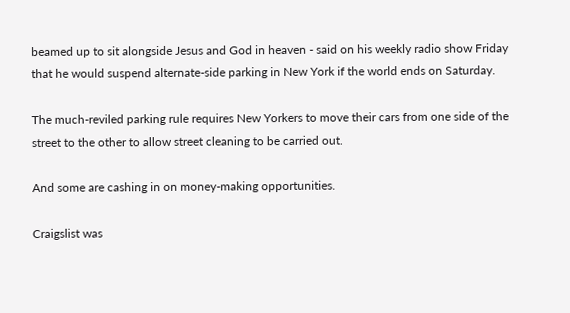beamed up to sit alongside Jesus and God in heaven - said on his weekly radio show Friday that he would suspend alternate-side parking in New York if the world ends on Saturday.

The much-reviled parking rule requires New Yorkers to move their cars from one side of the street to the other to allow street cleaning to be carried out.

And some are cashing in on money-making opportunities.

Craigslist was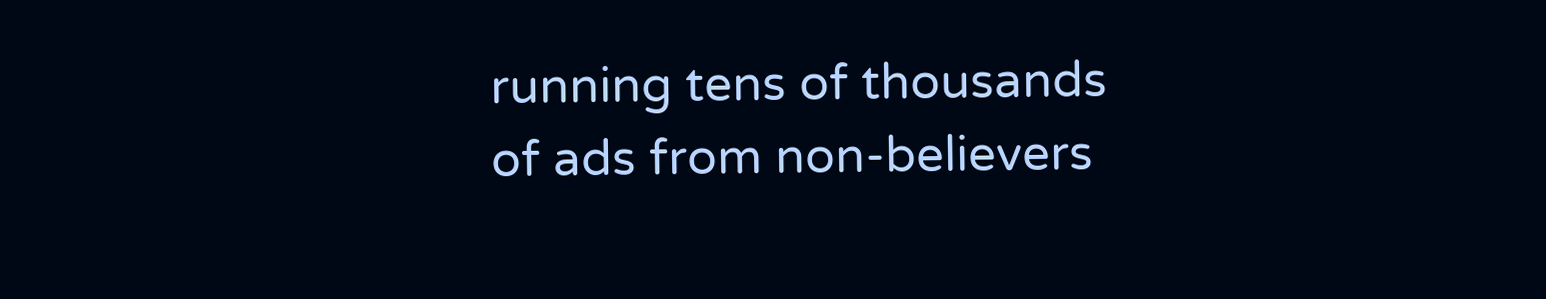running tens of thousands of ads from non-believers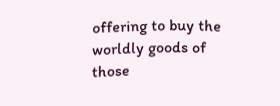offering to buy the worldly goods of those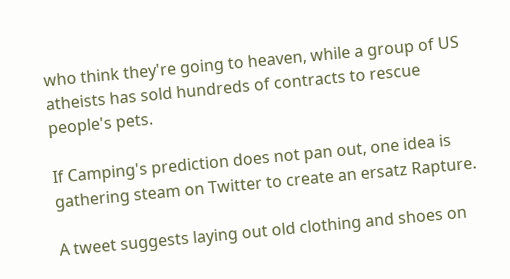who think they're going to heaven, while a group of US atheists has sold hundreds of contracts to rescue people's pets.

If Camping's prediction does not pan out, one idea is gathering steam on Twitter to create an ersatz Rapture.

A tweet suggests laying out old clothing and shoes on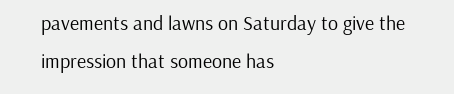pavements and lawns on Saturday to give the impression that someone has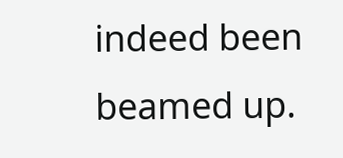indeed been beamed up.